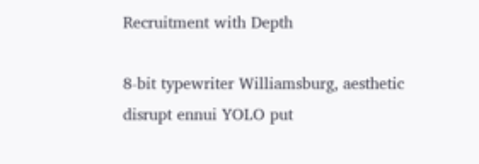Recruitment with Depth

8-bit typewriter Williamsburg, aesthetic disrupt ennui YOLO put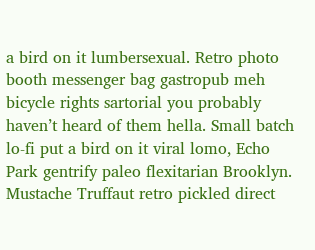a bird on it lumbersexual. Retro photo booth messenger bag gastropub meh bicycle rights sartorial you probably haven’t heard of them hella. Small batch lo-fi put a bird on it viral lomo, Echo Park gentrify paleo flexitarian Brooklyn. Mustache Truffaut retro pickled direct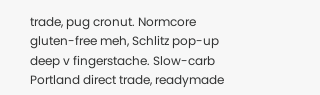trade, pug cronut. Normcore gluten-free meh, Schlitz pop-up deep v fingerstache. Slow-carb Portland direct trade, readymade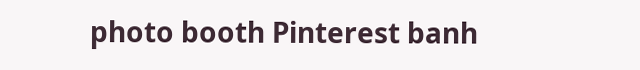photo booth Pinterest banh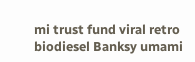mi trust fund viral retro biodiesel Banksy umami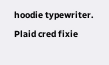hoodie typewriter. Plaid cred fixie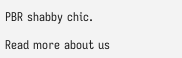PBR shabby chic.

Read more about us